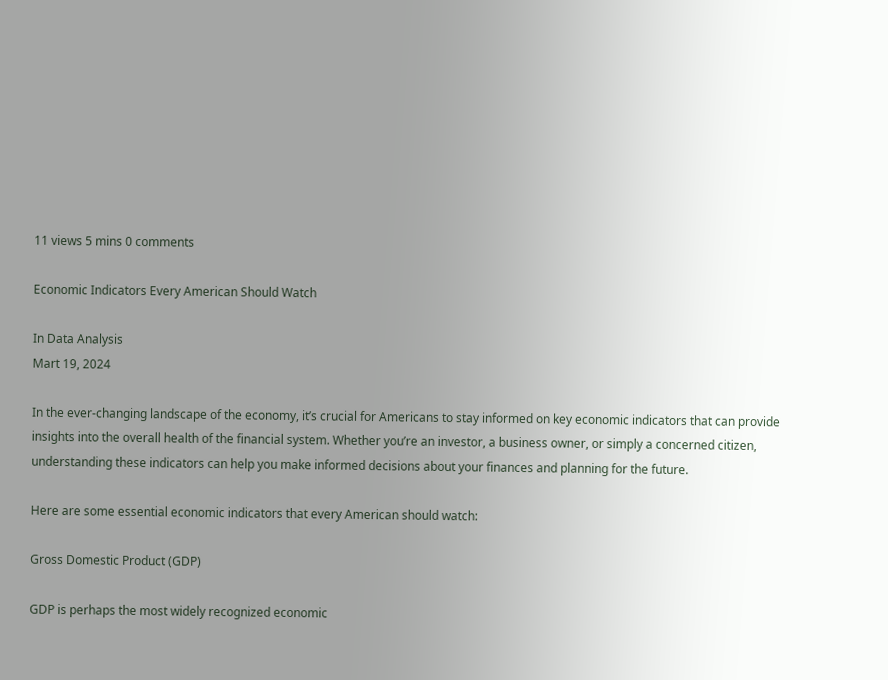11 views 5 mins 0 comments

Economic Indicators Every American Should Watch

In Data Analysis
Mart 19, 2024

In the ever-changing landscape of the economy, it’s crucial for Americans to stay informed on key economic indicators that can provide insights into the overall health of the financial system. Whether you’re an investor, a business owner, or simply a concerned citizen, understanding these indicators can help you make informed decisions about your finances and planning for the future.

Here are some essential economic indicators that every American should watch:

Gross Domestic Product (GDP)

GDP is perhaps the most widely recognized economic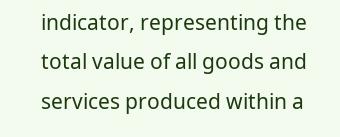indicator, representing the total value of all goods and services produced within a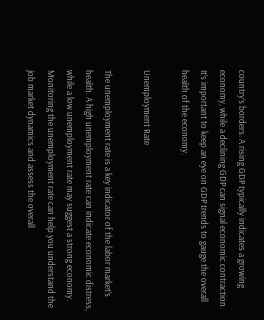country’s borders. A rising GDP typically indicates a growing economy, while a declining GDP can signal economic contraction. It’s important to keep an eye on GDP trends to gauge the overall health of the economy.

Unemployment Rate

The unemployment rate is a key indicator of the labor market’s health. A high unemployment rate can indicate economic distress, while a low unemployment rate may suggest a strong economy. Monitoring the unemployment rate can help you understand the job market dynamics and assess the overall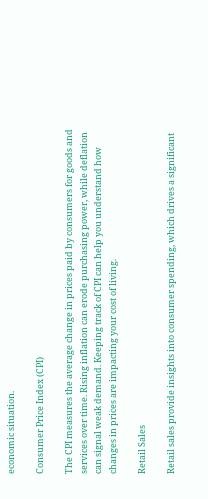economic situation.

Consumer Price Index (CPI)

The CPI measures the average change in prices paid by consumers for goods and services over time. Rising inflation can erode purchasing power, while deflation can signal weak demand. Keeping track of CPI can help you understand how changes in prices are impacting your cost of living.

Retail Sales

Retail sales provide insights into consumer spending, which drives a significant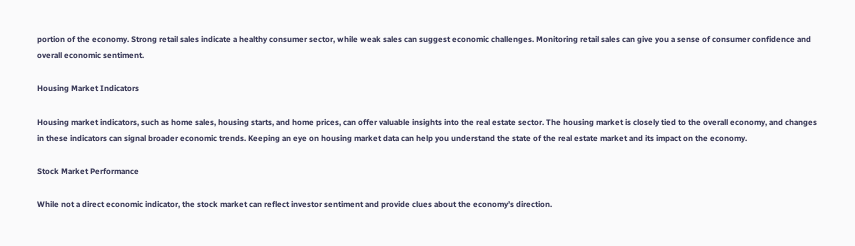portion of the economy. Strong retail sales indicate a healthy consumer sector, while weak sales can suggest economic challenges. Monitoring retail sales can give you a sense of consumer confidence and overall economic sentiment.

Housing Market Indicators

Housing market indicators, such as home sales, housing starts, and home prices, can offer valuable insights into the real estate sector. The housing market is closely tied to the overall economy, and changes in these indicators can signal broader economic trends. Keeping an eye on housing market data can help you understand the state of the real estate market and its impact on the economy.

Stock Market Performance

While not a direct economic indicator, the stock market can reflect investor sentiment and provide clues about the economy’s direction.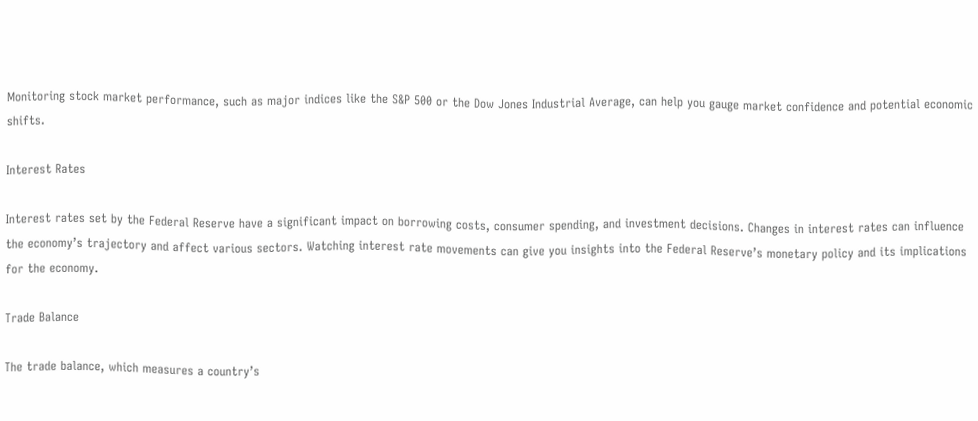Monitoring stock market performance, such as major indices like the S&P 500 or the Dow Jones Industrial Average, can help you gauge market confidence and potential economic shifts.

Interest Rates

Interest rates set by the Federal Reserve have a significant impact on borrowing costs, consumer spending, and investment decisions. Changes in interest rates can influence the economy’s trajectory and affect various sectors. Watching interest rate movements can give you insights into the Federal Reserve’s monetary policy and its implications for the economy.

Trade Balance

The trade balance, which measures a country’s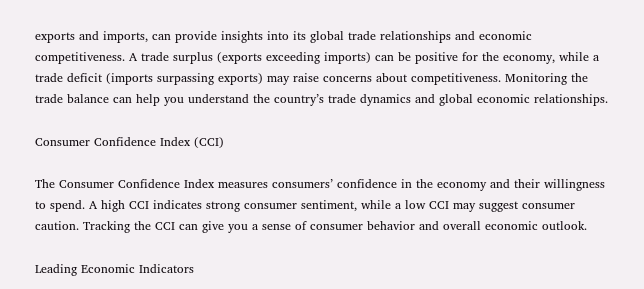exports and imports, can provide insights into its global trade relationships and economic competitiveness. A trade surplus (exports exceeding imports) can be positive for the economy, while a trade deficit (imports surpassing exports) may raise concerns about competitiveness. Monitoring the trade balance can help you understand the country’s trade dynamics and global economic relationships.

Consumer Confidence Index (CCI)

The Consumer Confidence Index measures consumers’ confidence in the economy and their willingness to spend. A high CCI indicates strong consumer sentiment, while a low CCI may suggest consumer caution. Tracking the CCI can give you a sense of consumer behavior and overall economic outlook.

Leading Economic Indicators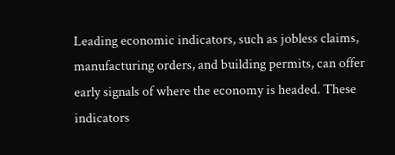Leading economic indicators, such as jobless claims, manufacturing orders, and building permits, can offer early signals of where the economy is headed. These indicators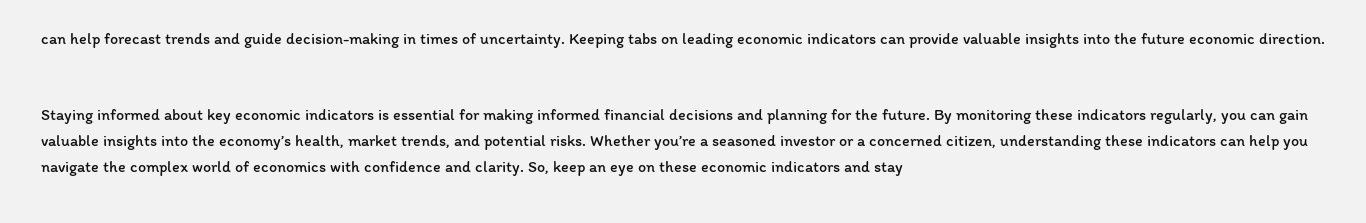can help forecast trends and guide decision-making in times of uncertainty. Keeping tabs on leading economic indicators can provide valuable insights into the future economic direction.


Staying informed about key economic indicators is essential for making informed financial decisions and planning for the future. By monitoring these indicators regularly, you can gain valuable insights into the economy’s health, market trends, and potential risks. Whether you’re a seasoned investor or a concerned citizen, understanding these indicators can help you navigate the complex world of economics with confidence and clarity. So, keep an eye on these economic indicators and stay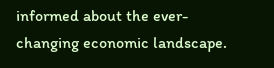informed about the ever-changing economic landscape.